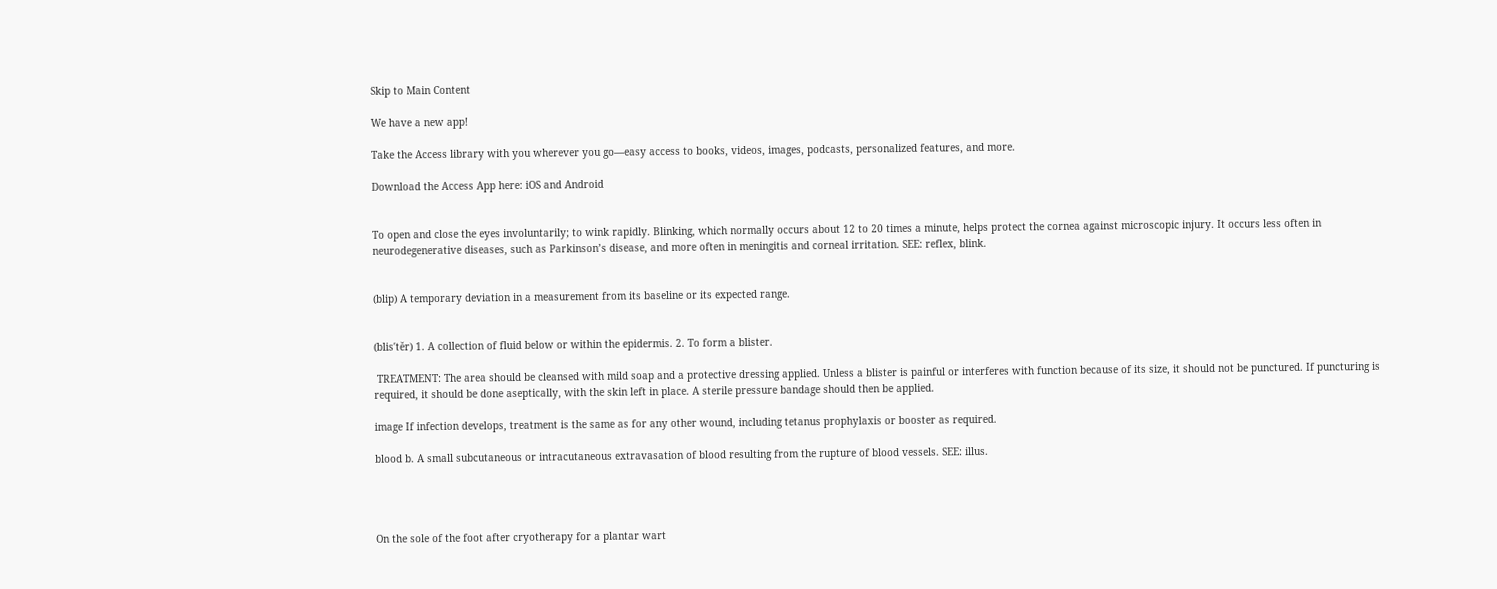Skip to Main Content

We have a new app!

Take the Access library with you wherever you go—easy access to books, videos, images, podcasts, personalized features, and more.

Download the Access App here: iOS and Android


To open and close the eyes involuntarily; to wink rapidly. Blinking, which normally occurs about 12 to 20 times a minute, helps protect the cornea against microscopic injury. It occurs less often in neurodegenerative diseases, such as Parkinson’s disease, and more often in meningitis and corneal irritation. SEE: reflex, blink.


(blip) A temporary deviation in a measurement from its baseline or its expected range.


(blis′tĕr) 1. A collection of fluid below or within the epidermis. 2. To form a blister.

 TREATMENT: The area should be cleansed with mild soap and a protective dressing applied. Unless a blister is painful or interferes with function because of its size, it should not be punctured. If puncturing is required, it should be done aseptically, with the skin left in place. A sterile pressure bandage should then be applied.

image If infection develops, treatment is the same as for any other wound, including tetanus prophylaxis or booster as required.

blood b. A small subcutaneous or intracutaneous extravasation of blood resulting from the rupture of blood vessels. SEE: illus.




On the sole of the foot after cryotherapy for a plantar wart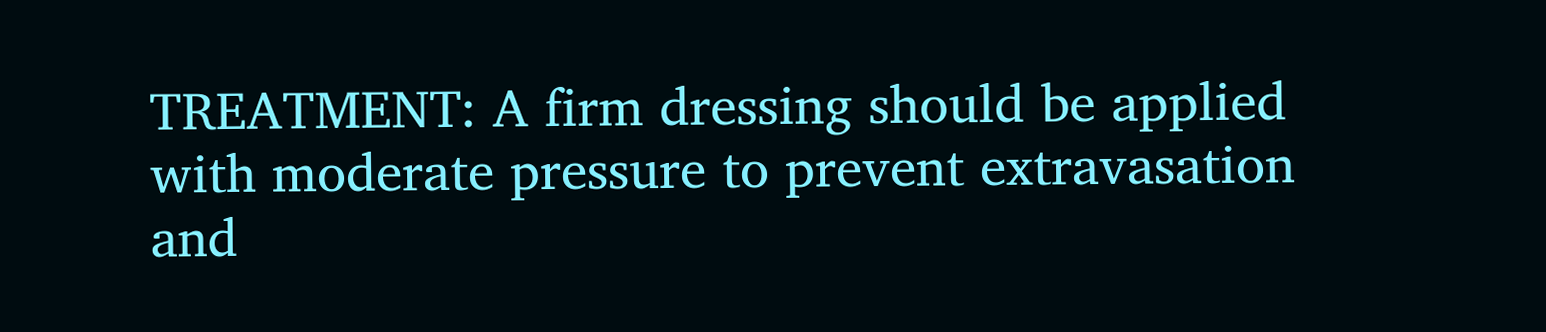TREATMENT: A firm dressing should be applied with moderate pressure to prevent extravasation and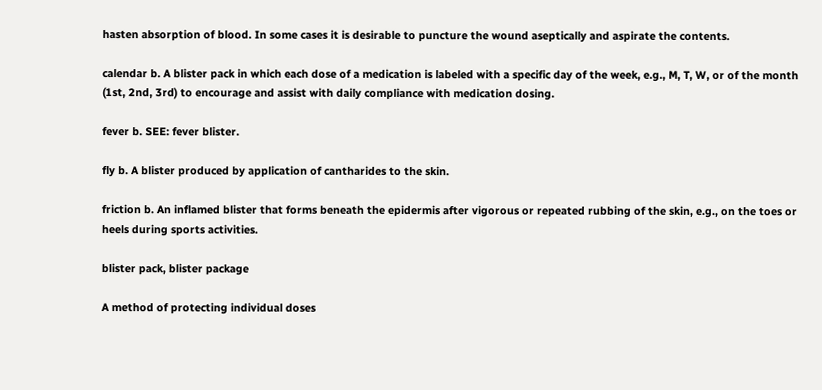hasten absorption of blood. In some cases it is desirable to puncture the wound aseptically and aspirate the contents.

calendar b. A blister pack in which each dose of a medication is labeled with a specific day of the week, e.g., M, T, W, or of the month (1st, 2nd, 3rd) to encourage and assist with daily compliance with medication dosing.

fever b. SEE: fever blister.

fly b. A blister produced by application of cantharides to the skin.

friction b. An inflamed blister that forms beneath the epidermis after vigorous or repeated rubbing of the skin, e.g., on the toes or heels during sports activities.

blister pack, blister package

A method of protecting individual doses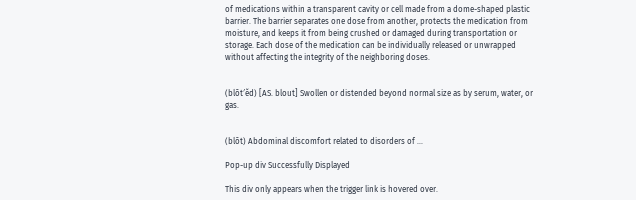of medications within a transparent cavity or cell made from a dome-shaped plastic barrier. The barrier separates one dose from another, protects the medication from moisture, and keeps it from being crushed or damaged during transportation or storage. Each dose of the medication can be individually released or unwrapped without affecting the integrity of the neighboring doses.


(blōt′ĕd) [AS. blout] Swollen or distended beyond normal size as by serum, water, or gas.


(blōt) Abdominal discomfort related to disorders of ...

Pop-up div Successfully Displayed

This div only appears when the trigger link is hovered over.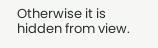Otherwise it is hidden from view.